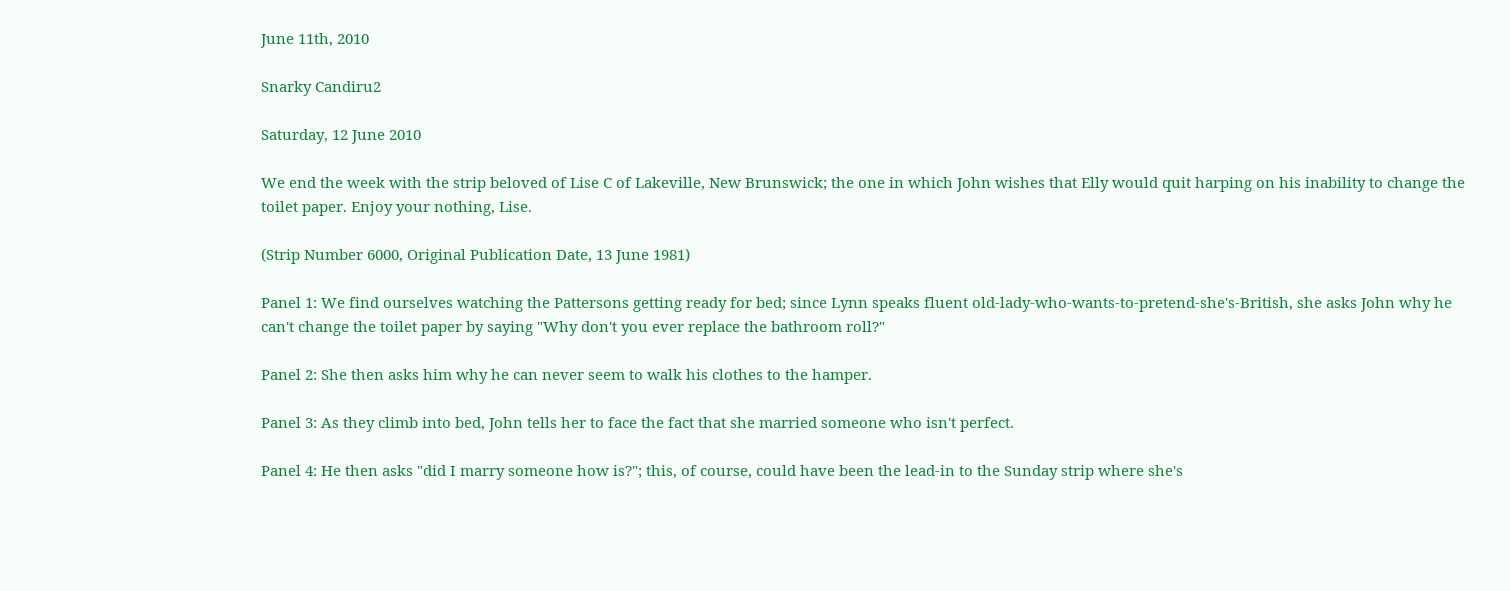June 11th, 2010

Snarky Candiru2

Saturday, 12 June 2010

We end the week with the strip beloved of Lise C of Lakeville, New Brunswick; the one in which John wishes that Elly would quit harping on his inability to change the toilet paper. Enjoy your nothing, Lise.

(Strip Number 6000, Original Publication Date, 13 June 1981)

Panel 1: We find ourselves watching the Pattersons getting ready for bed; since Lynn speaks fluent old-lady-who-wants-to-pretend-she's-British, she asks John why he can't change the toilet paper by saying "Why don't you ever replace the bathroom roll?"

Panel 2: She then asks him why he can never seem to walk his clothes to the hamper.

Panel 3: As they climb into bed, John tells her to face the fact that she married someone who isn't perfect.

Panel 4: He then asks "did I marry someone how is?"; this, of course, could have been the lead-in to the Sunday strip where she's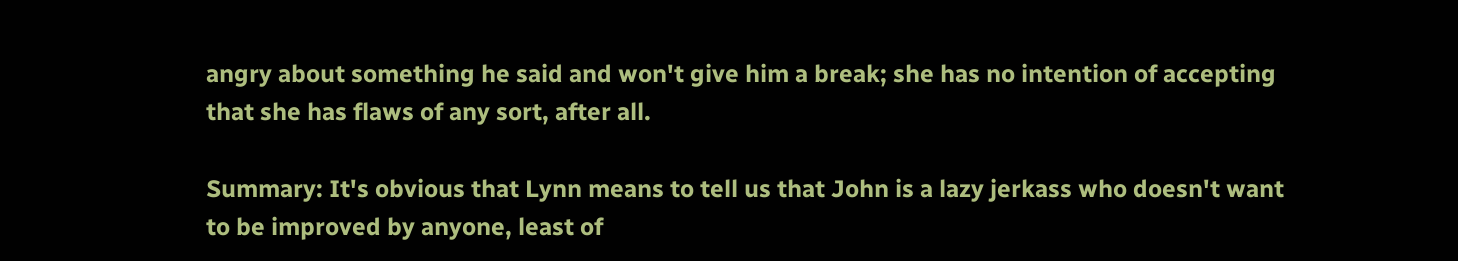angry about something he said and won't give him a break; she has no intention of accepting that she has flaws of any sort, after all.

Summary: It's obvious that Lynn means to tell us that John is a lazy jerkass who doesn't want to be improved by anyone, least of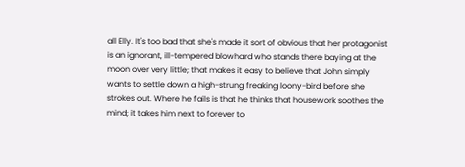all Elly. It's too bad that she's made it sort of obvious that her protagonist is an ignorant, ill-tempered blowhard who stands there baying at the moon over very little; that makes it easy to believe that John simply wants to settle down a high-strung freaking loony-bird before she strokes out. Where he fails is that he thinks that housework soothes the mind; it takes him next to forever to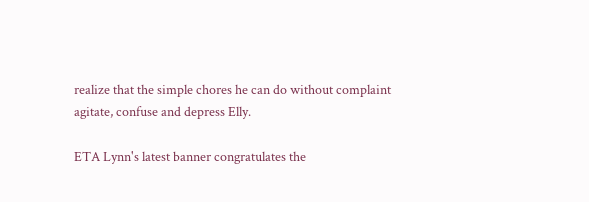realize that the simple chores he can do without complaint agitate, confuse and depress Elly.

ETA Lynn's latest banner congratulates the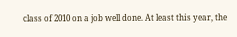class of 2010 on a job well done. At least this year, the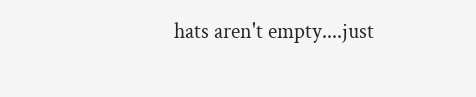hats aren't empty....just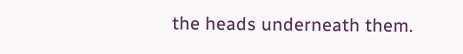the heads underneath them.